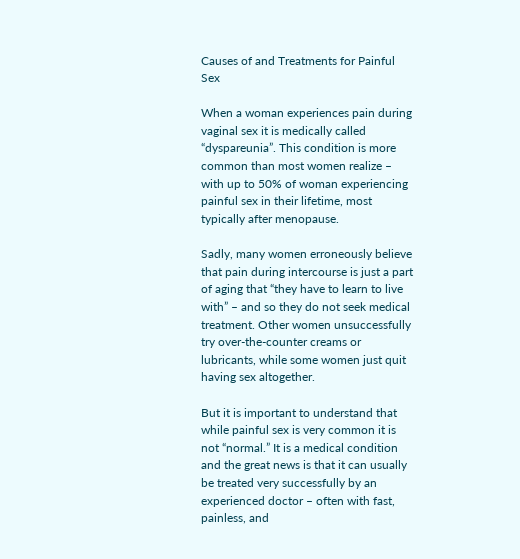Causes of and Treatments for Painful Sex

When a woman experiences pain during vaginal sex it is medically called “dyspareunia”. This condition is more common than most women realize – with up to 50% of woman experiencing painful sex in their lifetime, most typically after menopause.

Sadly, many women erroneously believe that pain during intercourse is just a part of aging that “they have to learn to live with” – and so they do not seek medical treatment. Other women unsuccessfully try over-the-counter creams or lubricants, while some women just quit having sex altogether.

But it is important to understand that while painful sex is very common it is not “normal.” It is a medical condition and the great news is that it can usually be treated very successfully by an experienced doctor – often with fast, painless, and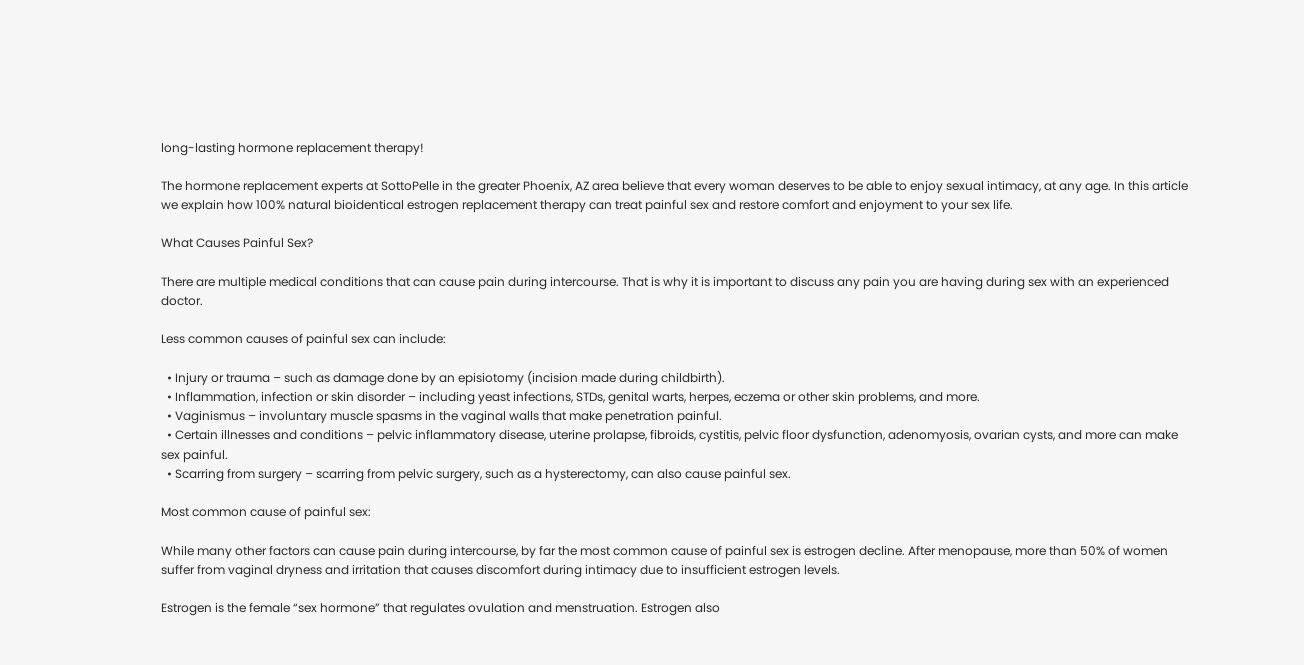long-lasting hormone replacement therapy!

The hormone replacement experts at SottoPelle in the greater Phoenix, AZ area believe that every woman deserves to be able to enjoy sexual intimacy, at any age. In this article we explain how 100% natural bioidentical estrogen replacement therapy can treat painful sex and restore comfort and enjoyment to your sex life.

What Causes Painful Sex?

There are multiple medical conditions that can cause pain during intercourse. That is why it is important to discuss any pain you are having during sex with an experienced doctor.

Less common causes of painful sex can include:

  • Injury or trauma – such as damage done by an episiotomy (incision made during childbirth).
  • Inflammation, infection or skin disorder – including yeast infections, STDs, genital warts, herpes, eczema or other skin problems, and more.
  • Vaginismus – involuntary muscle spasms in the vaginal walls that make penetration painful.
  • Certain illnesses and conditions – pelvic inflammatory disease, uterine prolapse, fibroids, cystitis, pelvic floor dysfunction, adenomyosis, ovarian cysts, and more can make sex painful.
  • Scarring from surgery – scarring from pelvic surgery, such as a hysterectomy, can also cause painful sex.

Most common cause of painful sex:

While many other factors can cause pain during intercourse, by far the most common cause of painful sex is estrogen decline. After menopause, more than 50% of women suffer from vaginal dryness and irritation that causes discomfort during intimacy due to insufficient estrogen levels.

Estrogen is the female “sex hormone” that regulates ovulation and menstruation. Estrogen also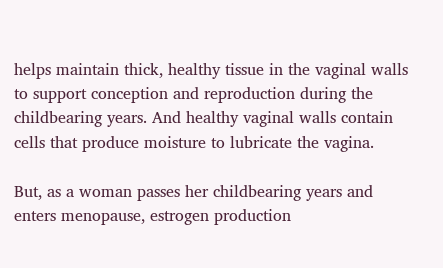helps maintain thick, healthy tissue in the vaginal walls to support conception and reproduction during the childbearing years. And healthy vaginal walls contain cells that produce moisture to lubricate the vagina.

But, as a woman passes her childbearing years and enters menopause, estrogen production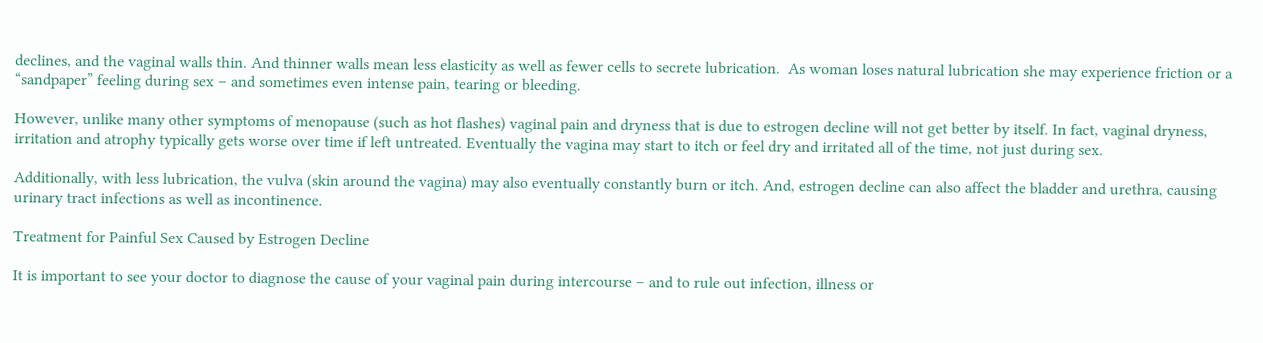declines, and the vaginal walls thin. And thinner walls mean less elasticity as well as fewer cells to secrete lubrication.  As woman loses natural lubrication she may experience friction or a “sandpaper” feeling during sex – and sometimes even intense pain, tearing or bleeding.

However, unlike many other symptoms of menopause (such as hot flashes) vaginal pain and dryness that is due to estrogen decline will not get better by itself. In fact, vaginal dryness, irritation and atrophy typically gets worse over time if left untreated. Eventually the vagina may start to itch or feel dry and irritated all of the time, not just during sex.

Additionally, with less lubrication, the vulva (skin around the vagina) may also eventually constantly burn or itch. And, estrogen decline can also affect the bladder and urethra, causing urinary tract infections as well as incontinence.

Treatment for Painful Sex Caused by Estrogen Decline

It is important to see your doctor to diagnose the cause of your vaginal pain during intercourse – and to rule out infection, illness or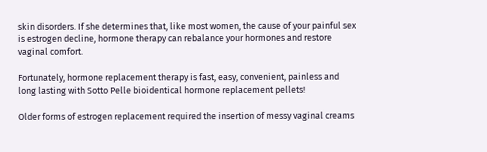skin disorders. If she determines that, like most women, the cause of your painful sex is estrogen decline, hormone therapy can rebalance your hormones and restore vaginal comfort.

Fortunately, hormone replacement therapy is fast, easy, convenient, painless and long lasting with Sotto Pelle bioidentical hormone replacement pellets!

Older forms of estrogen replacement required the insertion of messy vaginal creams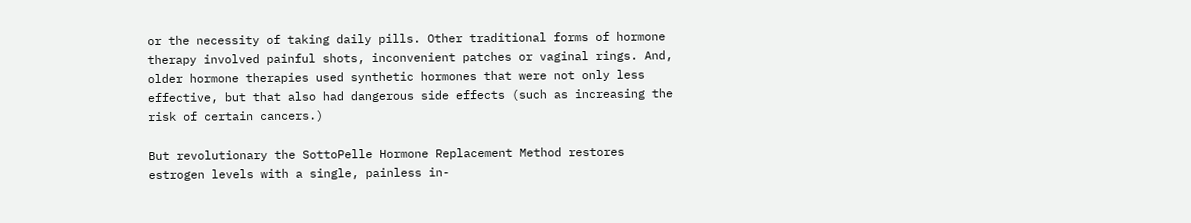or the necessity of taking daily pills. Other traditional forms of hormone therapy involved painful shots, inconvenient patches or vaginal rings. And, older hormone therapies used synthetic hormones that were not only less effective, but that also had dangerous side effects (such as increasing the risk of certain cancers.)

But revolutionary the SottoPelle Hormone Replacement Method restores estrogen levels with a single, painless in-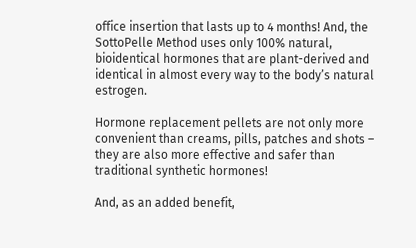office insertion that lasts up to 4 months! And, the SottoPelle Method uses only 100% natural, bioidentical hormones that are plant-derived and identical in almost every way to the body’s natural estrogen.

Hormone replacement pellets are not only more convenient than creams, pills, patches and shots – they are also more effective and safer than traditional synthetic hormones!

And, as an added benefit,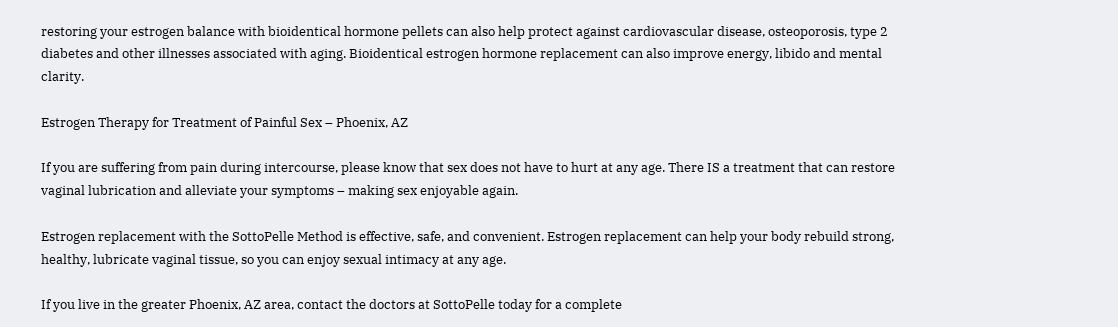restoring your estrogen balance with bioidentical hormone pellets can also help protect against cardiovascular disease, osteoporosis, type 2 diabetes and other illnesses associated with aging. Bioidentical estrogen hormone replacement can also improve energy, libido and mental clarity.

Estrogen Therapy for Treatment of Painful Sex – Phoenix, AZ

If you are suffering from pain during intercourse, please know that sex does not have to hurt at any age. There IS a treatment that can restore vaginal lubrication and alleviate your symptoms – making sex enjoyable again.

Estrogen replacement with the SottoPelle Method is effective, safe, and convenient. Estrogen replacement can help your body rebuild strong, healthy, lubricate vaginal tissue, so you can enjoy sexual intimacy at any age.

If you live in the greater Phoenix, AZ area, contact the doctors at SottoPelle today for a complete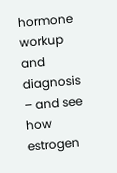hormone workup and diagnosis – and see how estrogen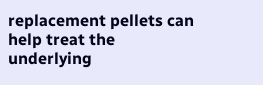replacement pellets can help treat the underlying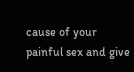cause of your painful sex and give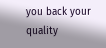you back your quality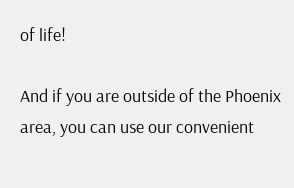of life!

And if you are outside of the Phoenix area, you can use our convenient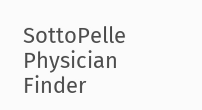SottoPelle Physician Finder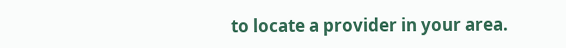to locate a provider in your area.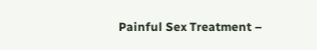Painful Sex Treatment –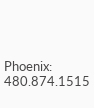Phoenix: 480.874.1515